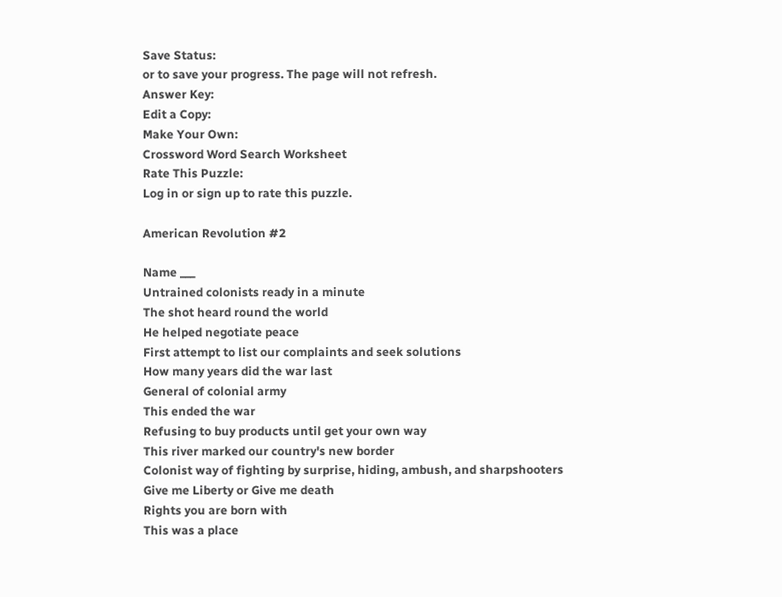Save Status:
or to save your progress. The page will not refresh.
Answer Key:
Edit a Copy:
Make Your Own:
Crossword Word Search Worksheet
Rate This Puzzle:
Log in or sign up to rate this puzzle.

American Revolution #2

Name ___
Untrained colonists ready in a minute
The shot heard round the world
He helped negotiate peace
First attempt to list our complaints and seek solutions
How many years did the war last
General of colonial army
This ended the war
Refusing to buy products until get your own way
This river marked our country's new border
Colonist way of fighting by surprise, hiding, ambush, and sharpshooters
Give me Liberty or Give me death
Rights you are born with
This was a place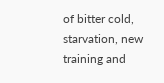of bitter cold, starvation, new training and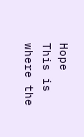Hope
This is where the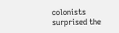colonists surprised the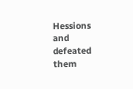Hessions and defeated them